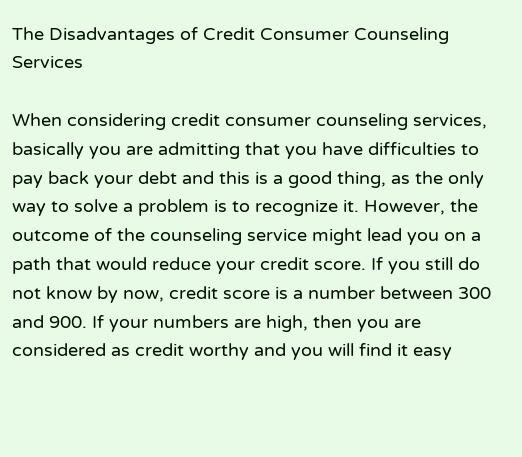The Disadvantages of Credit Consumer Counseling Services

When considering credit consumer counseling services, basically you are admitting that you have difficulties to pay back your debt and this is a good thing, as the only way to solve a problem is to recognize it. However, the outcome of the counseling service might lead you on a path that would reduce your credit score. If you still do not know by now, credit score is a number between 300 and 900. If your numbers are high, then you are considered as credit worthy and you will find it easy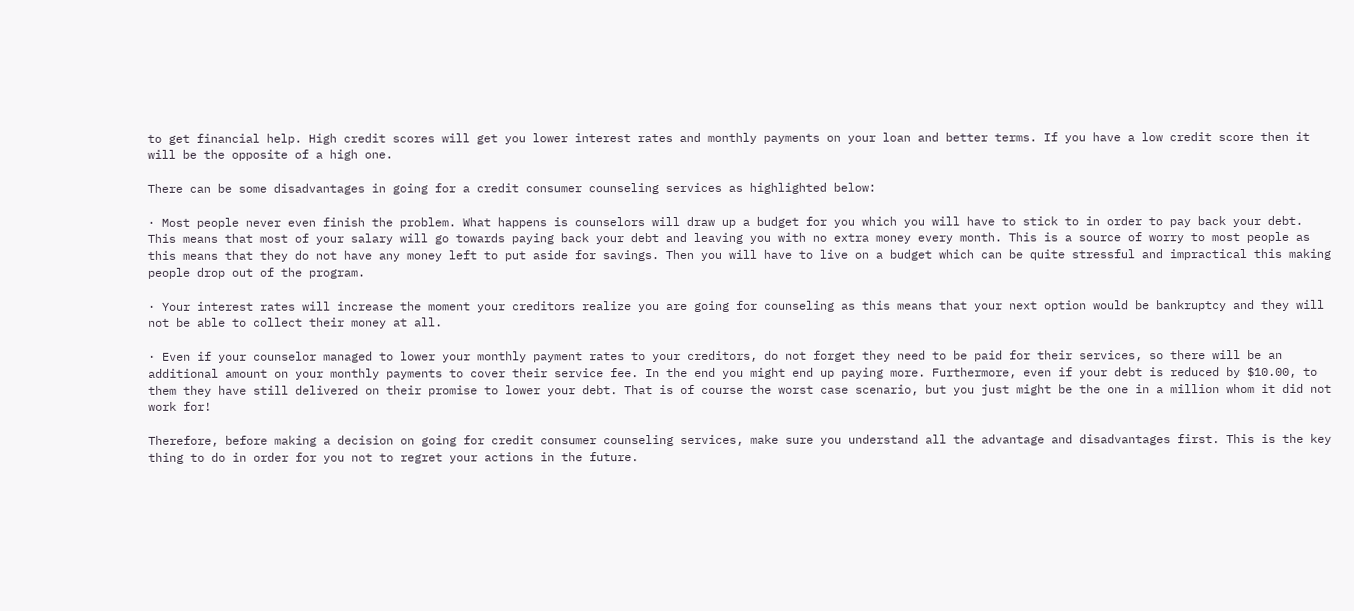to get financial help. High credit scores will get you lower interest rates and monthly payments on your loan and better terms. If you have a low credit score then it will be the opposite of a high one.

There can be some disadvantages in going for a credit consumer counseling services as highlighted below:

· Most people never even finish the problem. What happens is counselors will draw up a budget for you which you will have to stick to in order to pay back your debt. This means that most of your salary will go towards paying back your debt and leaving you with no extra money every month. This is a source of worry to most people as this means that they do not have any money left to put aside for savings. Then you will have to live on a budget which can be quite stressful and impractical this making people drop out of the program.

· Your interest rates will increase the moment your creditors realize you are going for counseling as this means that your next option would be bankruptcy and they will not be able to collect their money at all.

· Even if your counselor managed to lower your monthly payment rates to your creditors, do not forget they need to be paid for their services, so there will be an additional amount on your monthly payments to cover their service fee. In the end you might end up paying more. Furthermore, even if your debt is reduced by $10.00, to them they have still delivered on their promise to lower your debt. That is of course the worst case scenario, but you just might be the one in a million whom it did not work for!

Therefore, before making a decision on going for credit consumer counseling services, make sure you understand all the advantage and disadvantages first. This is the key thing to do in order for you not to regret your actions in the future.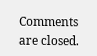Comments are closed.